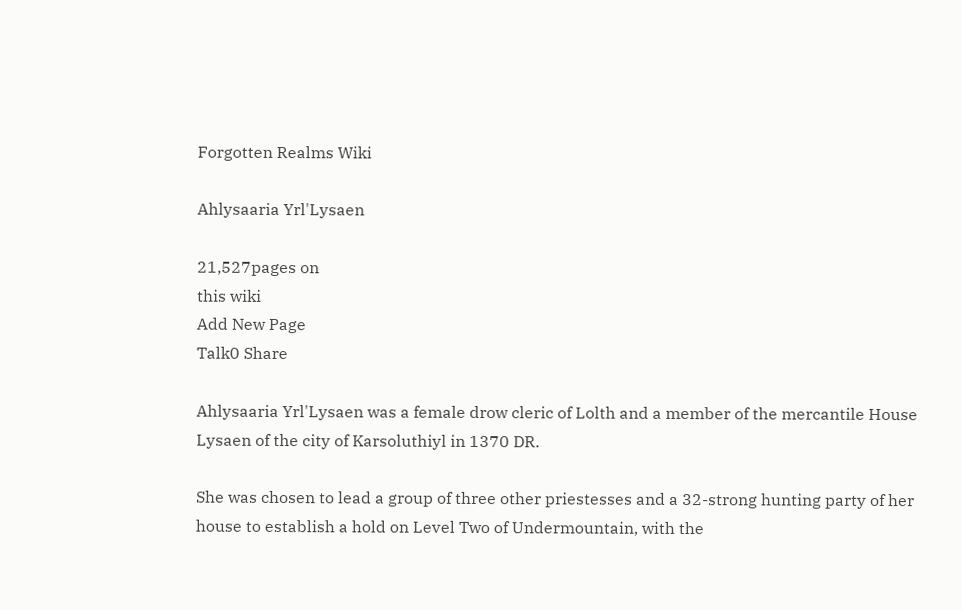Forgotten Realms Wiki

Ahlysaaria Yrl'Lysaen

21,527pages on
this wiki
Add New Page
Talk0 Share

Ahlysaaria Yrl'Lysaen was a female drow cleric of Lolth and a member of the mercantile House Lysaen of the city of Karsoluthiyl in 1370 DR.

She was chosen to lead a group of three other priestesses and a 32-strong hunting party of her house to establish a hold on Level Two of Undermountain, with the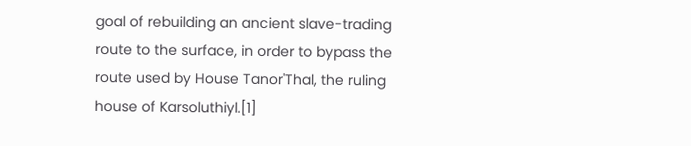goal of rebuilding an ancient slave-trading route to the surface, in order to bypass the route used by House Tanor'Thal, the ruling house of Karsoluthiyl.[1]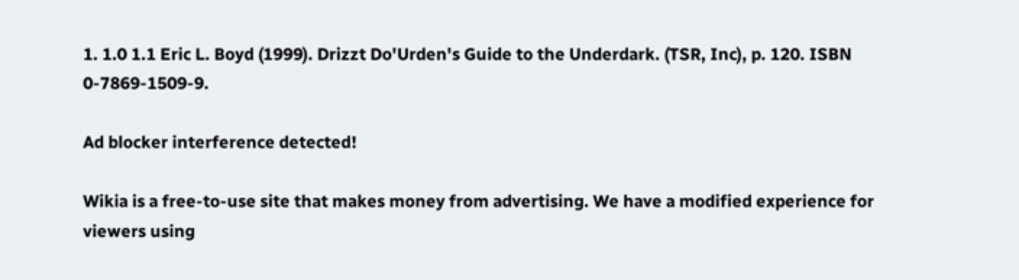1. 1.0 1.1 Eric L. Boyd (1999). Drizzt Do'Urden's Guide to the Underdark. (TSR, Inc), p. 120. ISBN 0-7869-1509-9.

Ad blocker interference detected!

Wikia is a free-to-use site that makes money from advertising. We have a modified experience for viewers using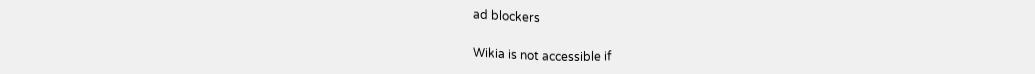ad blockers

Wikia is not accessible if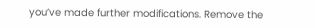you’ve made further modifications. Remove the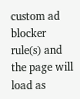custom ad blocker rule(s) and the page will load as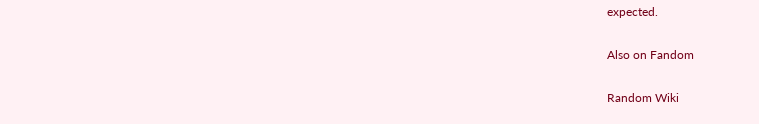expected.

Also on Fandom

Random Wiki